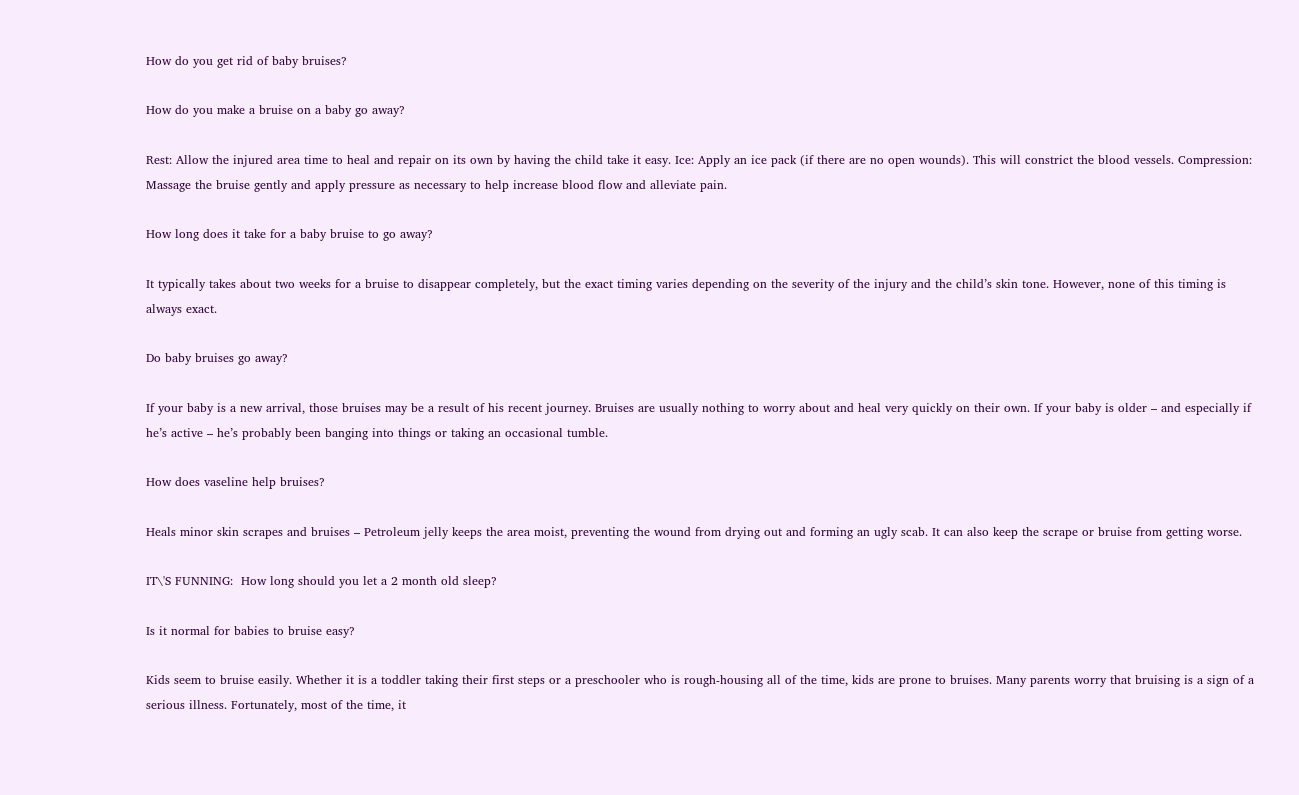How do you get rid of baby bruises?

How do you make a bruise on a baby go away?

Rest: Allow the injured area time to heal and repair on its own by having the child take it easy. Ice: Apply an ice pack (if there are no open wounds). This will constrict the blood vessels. Compression: Massage the bruise gently and apply pressure as necessary to help increase blood flow and alleviate pain.

How long does it take for a baby bruise to go away?

It typically takes about two weeks for a bruise to disappear completely, but the exact timing varies depending on the severity of the injury and the child’s skin tone. However, none of this timing is always exact.

Do baby bruises go away?

If your baby is a new arrival, those bruises may be a result of his recent journey. Bruises are usually nothing to worry about and heal very quickly on their own. If your baby is older – and especially if he’s active – he’s probably been banging into things or taking an occasional tumble.

How does vaseline help bruises?

Heals minor skin scrapes and bruises – Petroleum jelly keeps the area moist, preventing the wound from drying out and forming an ugly scab. It can also keep the scrape or bruise from getting worse.

IT\'S FUNNING:  How long should you let a 2 month old sleep?

Is it normal for babies to bruise easy?

Kids seem to bruise easily. Whether it is a toddler taking their first steps or a preschooler who is rough-housing all of the time, kids are prone to bruises. Many parents worry that bruising is a sign of a serious illness. Fortunately, most of the time, it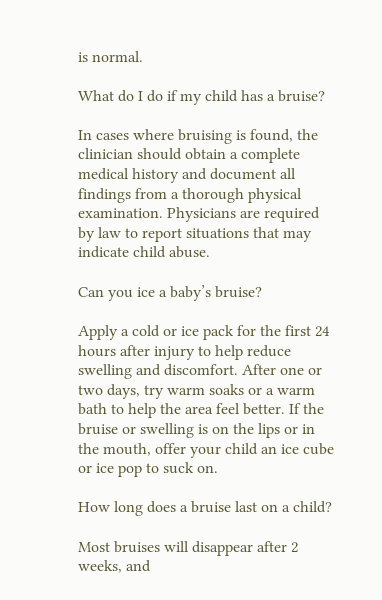is normal.

What do I do if my child has a bruise?

In cases where bruising is found, the clinician should obtain a complete medical history and document all findings from a thorough physical examination. Physicians are required by law to report situations that may indicate child abuse.

Can you ice a baby’s bruise?

Apply a cold or ice pack for the first 24 hours after injury to help reduce swelling and discomfort. After one or two days, try warm soaks or a warm bath to help the area feel better. If the bruise or swelling is on the lips or in the mouth, offer your child an ice cube or ice pop to suck on.

How long does a bruise last on a child?

Most bruises will disappear after 2 weeks, and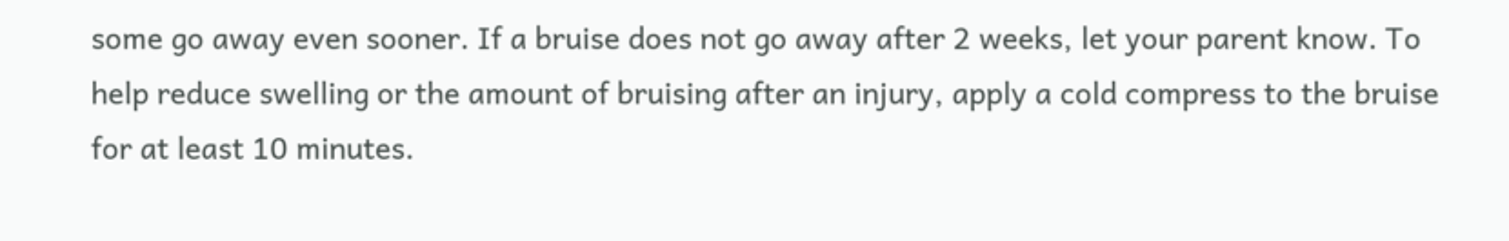some go away even sooner. If a bruise does not go away after 2 weeks, let your parent know. To help reduce swelling or the amount of bruising after an injury, apply a cold compress to the bruise for at least 10 minutes.